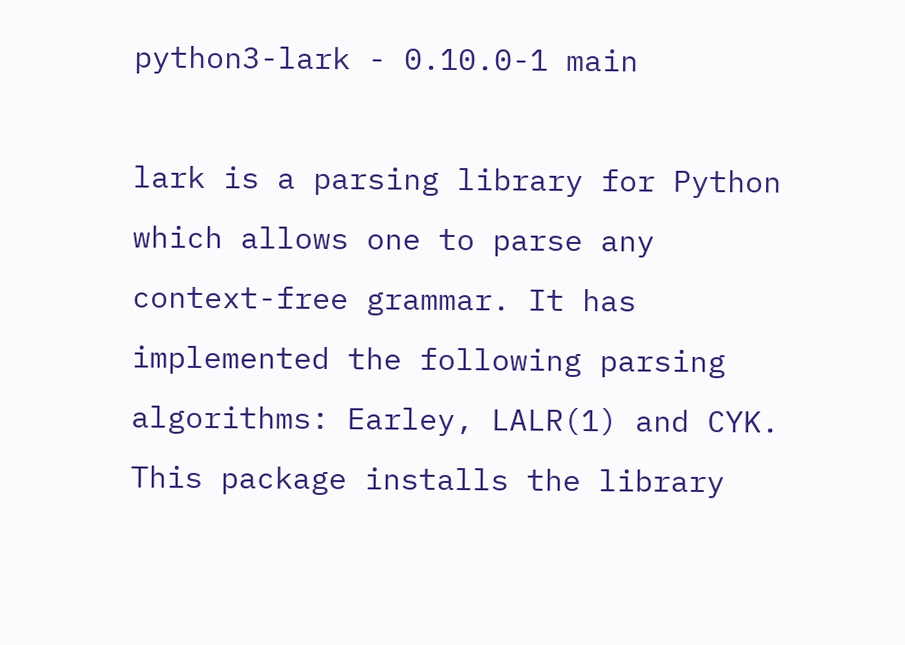python3-lark - 0.10.0-1 main

lark is a parsing library for Python which allows one to parse any
context-free grammar. It has implemented the following parsing
algorithms: Earley, LALR(1) and CYK.
This package installs the library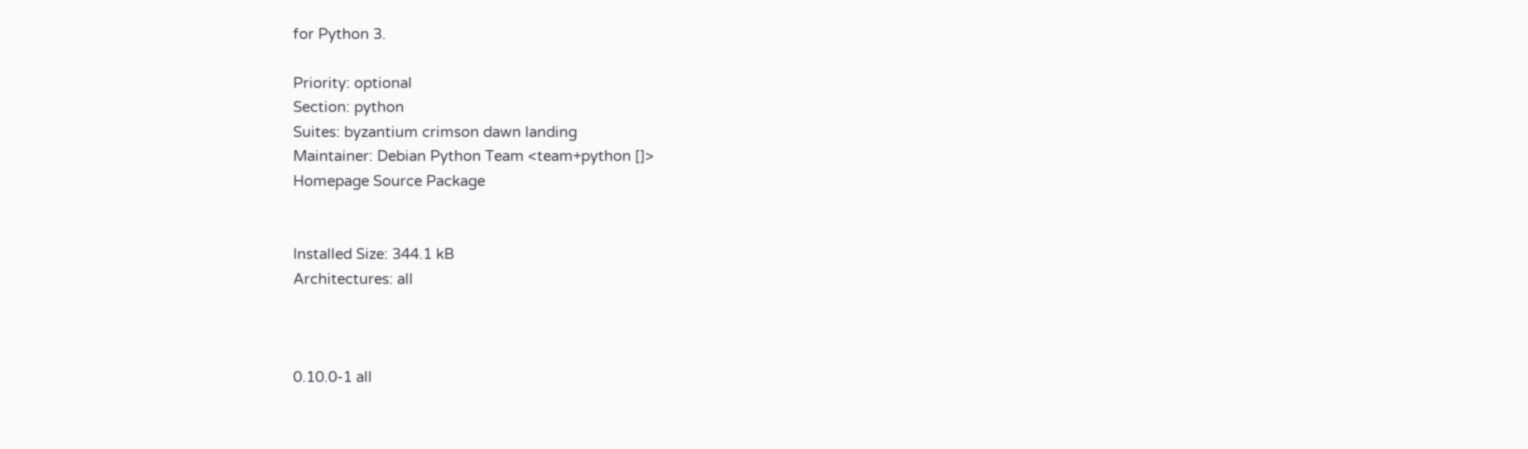for Python 3.

Priority: optional
Section: python
Suites: byzantium crimson dawn landing
Maintainer: Debian Python Team <team+python []>
Homepage Source Package


Installed Size: 344.1 kB
Architectures: all



0.10.0-1 all